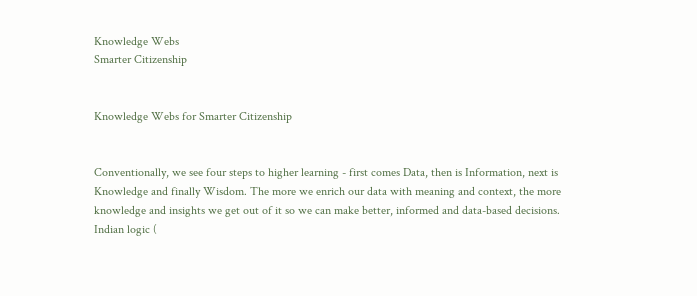Knowledge Webs
Smarter Citizenship


Knowledge Webs for Smarter Citizenship


Conventionally, we see four steps to higher learning - first comes Data, then is Information, next is Knowledge and finally Wisdom. The more we enrich our data with meaning and context, the more knowledge and insights we get out of it so we can make better, informed and data-based decisions. Indian logic (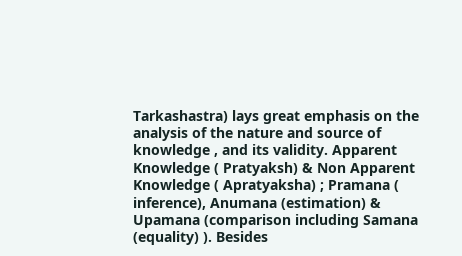Tarkashastra) lays great emphasis on the analysis of the nature and source of knowledge , and its validity. Apparent Knowledge ( Pratyaksh) & Non Apparent Knowledge ( Apratyaksha) ; Pramana ( inference), Anumana (estimation) & Upamana (comparison including Samana (equality) ). Besides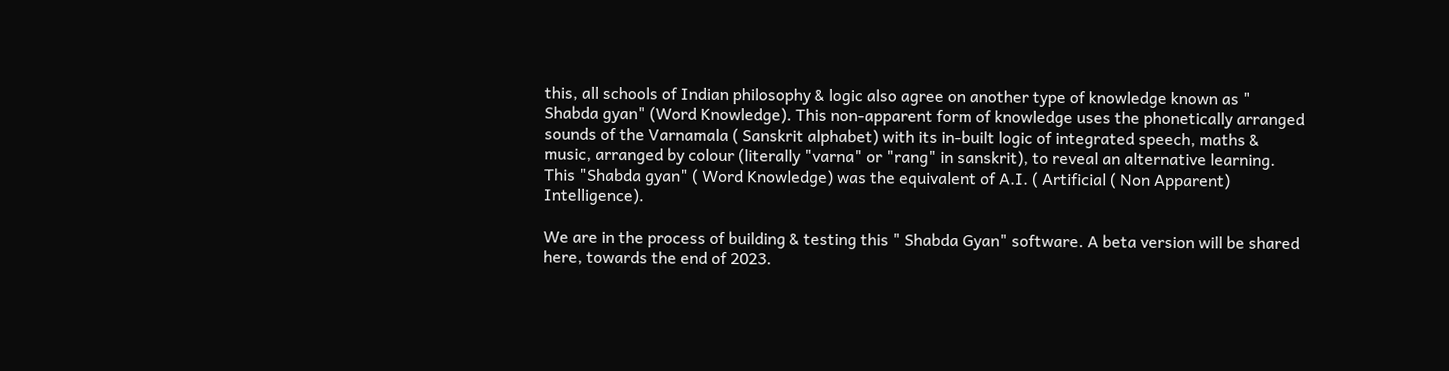this, all schools of Indian philosophy & logic also agree on another type of knowledge known as " Shabda gyan" (Word Knowledge). This non-apparent form of knowledge uses the phonetically arranged sounds of the Varnamala ( Sanskrit alphabet) with its in-built logic of integrated speech, maths & music, arranged by colour (literally "varna" or "rang" in sanskrit), to reveal an alternative learning. This "Shabda gyan" ( Word Knowledge) was the equivalent of A.I. ( Artificial ( Non Apparent) Intelligence).

We are in the process of building & testing this " Shabda Gyan" software. A beta version will be shared here, towards the end of 2023.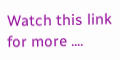Watch this link for more ....